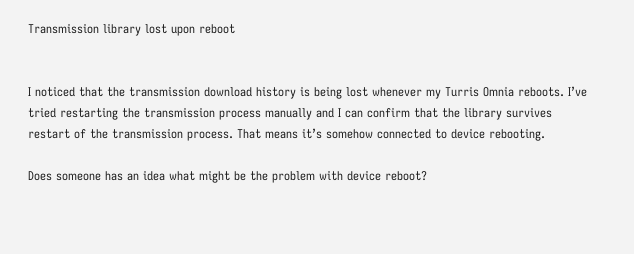Transmission library lost upon reboot


I noticed that the transmission download history is being lost whenever my Turris Omnia reboots. I’ve tried restarting the transmission process manually and I can confirm that the library survives restart of the transmission process. That means it’s somehow connected to device rebooting.

Does someone has an idea what might be the problem with device reboot?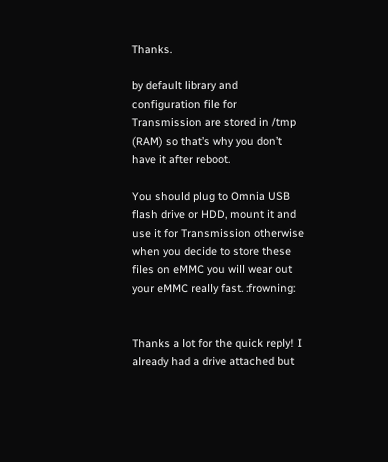Thanks.

by default library and configuration file for Transmission are stored in /tmp (RAM) so that’s why you don’t have it after reboot.

You should plug to Omnia USB flash drive or HDD, mount it and use it for Transmission otherwise when you decide to store these files on eMMC you will wear out your eMMC really fast. :frowning:


Thanks a lot for the quick reply! I already had a drive attached but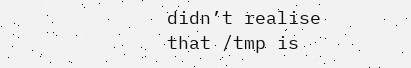didn’t realise that /tmp is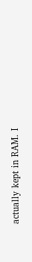actually kept in RAM. I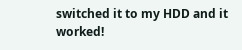switched it to my HDD and it worked!